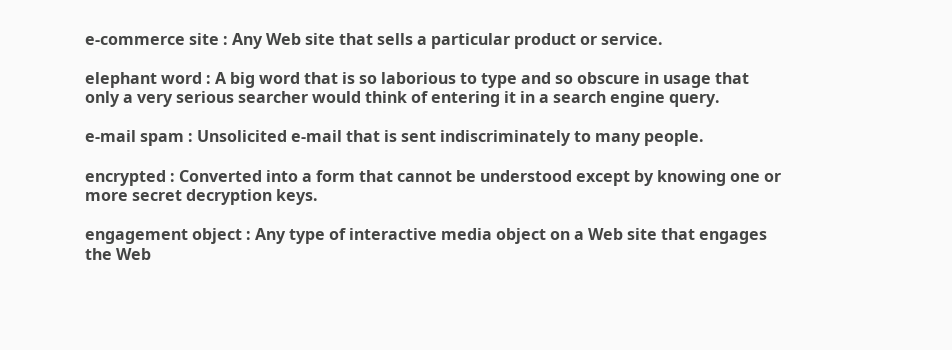e-commerce site : Any Web site that sells a particular product or service.

elephant word : A big word that is so laborious to type and so obscure in usage that only a very serious searcher would think of entering it in a search engine query.

e-mail spam : Unsolicited e-mail that is sent indiscriminately to many people.

encrypted : Converted into a form that cannot be understood except by knowing one or more secret decryption keys.

engagement object : Any type of interactive media object on a Web site that engages the Web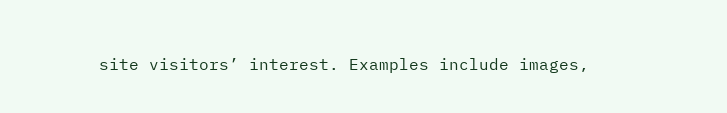site visitors’ interest. Examples include images,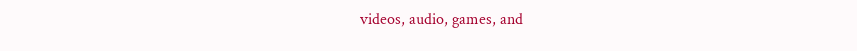videos, audio, games, and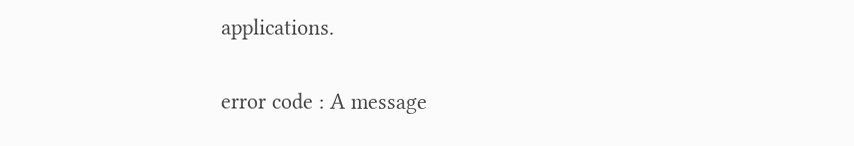applications.

error code : A message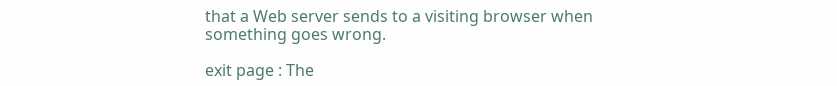that a Web server sends to a visiting browser when something goes wrong.

exit page : The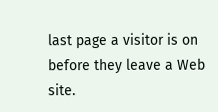last page a visitor is on before they leave a Web site.